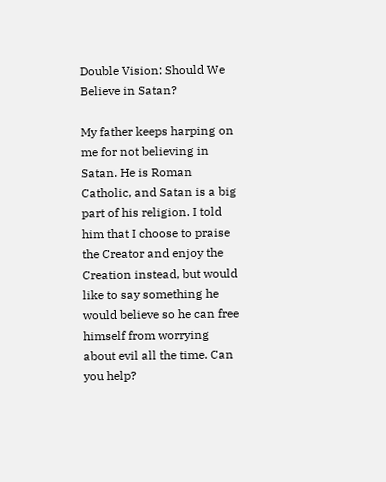Double Vision: Should We Believe in Satan?

My father keeps harping on me for not believing in Satan. He is Roman Catholic, and Satan is a big part of his religion. I told him that I choose to praise the Creator and enjoy the Creation instead, but would like to say something he would believe so he can free himself from worrying about evil all the time. Can you help?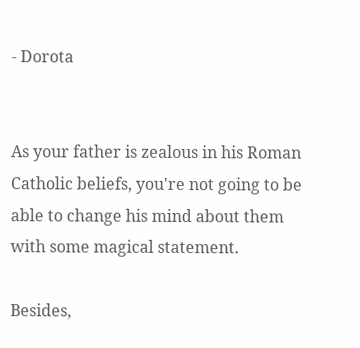- Dorota


As your father is zealous in his Roman Catholic beliefs, you're not going to be able to change his mind about them with some magical statement.

Besides,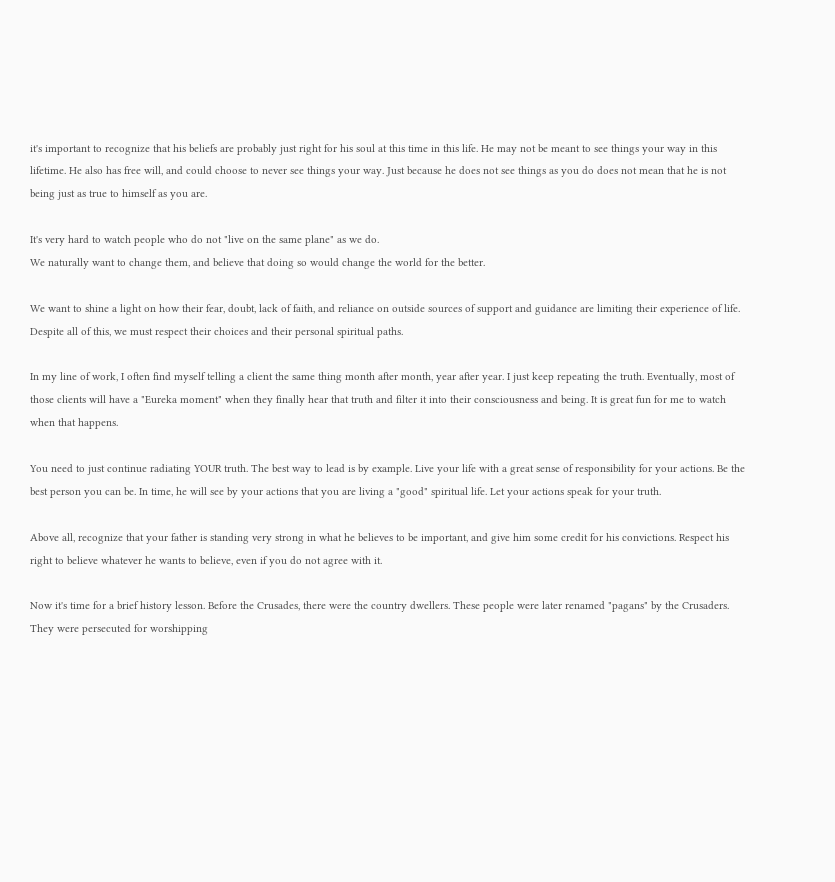it's important to recognize that his beliefs are probably just right for his soul at this time in this life. He may not be meant to see things your way in this lifetime. He also has free will, and could choose to never see things your way. Just because he does not see things as you do does not mean that he is not being just as true to himself as you are.

It's very hard to watch people who do not "live on the same plane" as we do.
We naturally want to change them, and believe that doing so would change the world for the better.

We want to shine a light on how their fear, doubt, lack of faith, and reliance on outside sources of support and guidance are limiting their experience of life. Despite all of this, we must respect their choices and their personal spiritual paths.

In my line of work, I often find myself telling a client the same thing month after month, year after year. I just keep repeating the truth. Eventually, most of those clients will have a "Eureka moment" when they finally hear that truth and filter it into their consciousness and being. It is great fun for me to watch when that happens.

You need to just continue radiating YOUR truth. The best way to lead is by example. Live your life with a great sense of responsibility for your actions. Be the best person you can be. In time, he will see by your actions that you are living a "good" spiritual life. Let your actions speak for your truth.

Above all, recognize that your father is standing very strong in what he believes to be important, and give him some credit for his convictions. Respect his right to believe whatever he wants to believe, even if you do not agree with it.

Now it's time for a brief history lesson. Before the Crusades, there were the country dwellers. These people were later renamed "pagans" by the Crusaders. They were persecuted for worshipping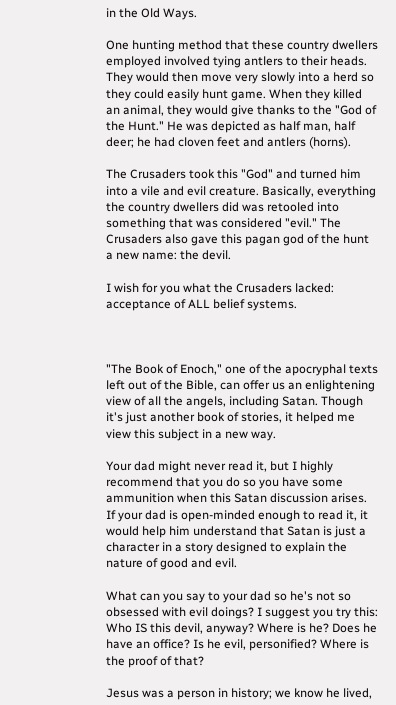in the Old Ways.

One hunting method that these country dwellers employed involved tying antlers to their heads. They would then move very slowly into a herd so they could easily hunt game. When they killed an animal, they would give thanks to the "God of the Hunt." He was depicted as half man, half deer; he had cloven feet and antlers (horns).

The Crusaders took this "God" and turned him into a vile and evil creature. Basically, everything the country dwellers did was retooled into something that was considered "evil." The Crusaders also gave this pagan god of the hunt a new name: the devil.

I wish for you what the Crusaders lacked: acceptance of ALL belief systems.



"The Book of Enoch," one of the apocryphal texts left out of the Bible, can offer us an enlightening view of all the angels, including Satan. Though it's just another book of stories, it helped me view this subject in a new way.

Your dad might never read it, but I highly recommend that you do so you have some ammunition when this Satan discussion arises. If your dad is open-minded enough to read it, it would help him understand that Satan is just a character in a story designed to explain the nature of good and evil.

What can you say to your dad so he's not so obsessed with evil doings? I suggest you try this: Who IS this devil, anyway? Where is he? Does he have an office? Is he evil, personified? Where is the proof of that?

Jesus was a person in history; we know he lived,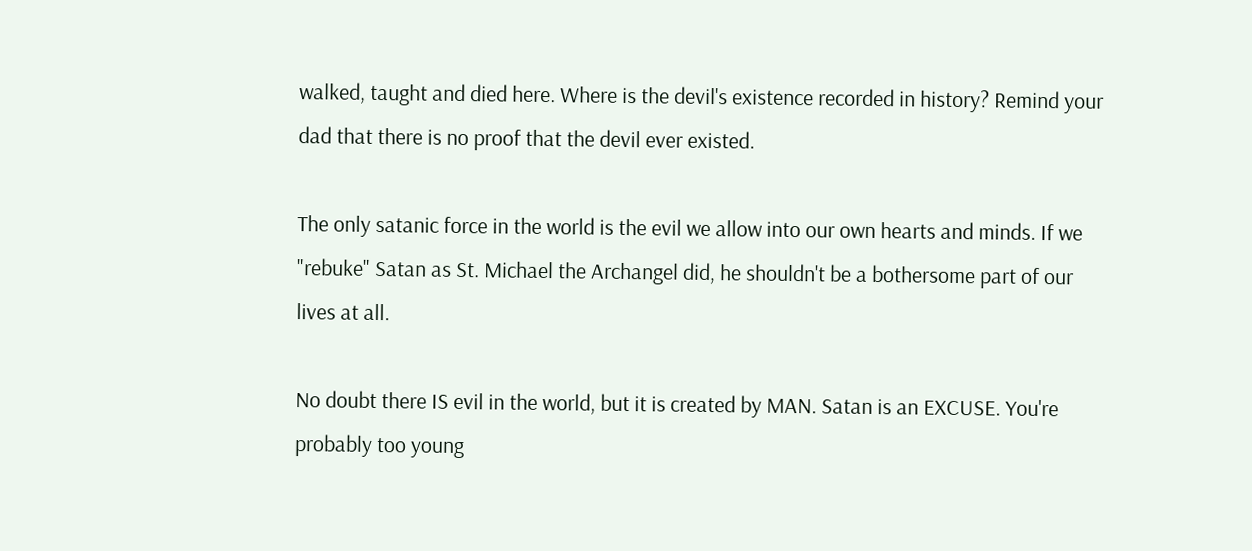walked, taught and died here. Where is the devil's existence recorded in history? Remind your dad that there is no proof that the devil ever existed.

The only satanic force in the world is the evil we allow into our own hearts and minds. If we "rebuke" Satan as St. Michael the Archangel did, he shouldn't be a bothersome part of our lives at all.

No doubt there IS evil in the world, but it is created by MAN. Satan is an EXCUSE. You're probably too young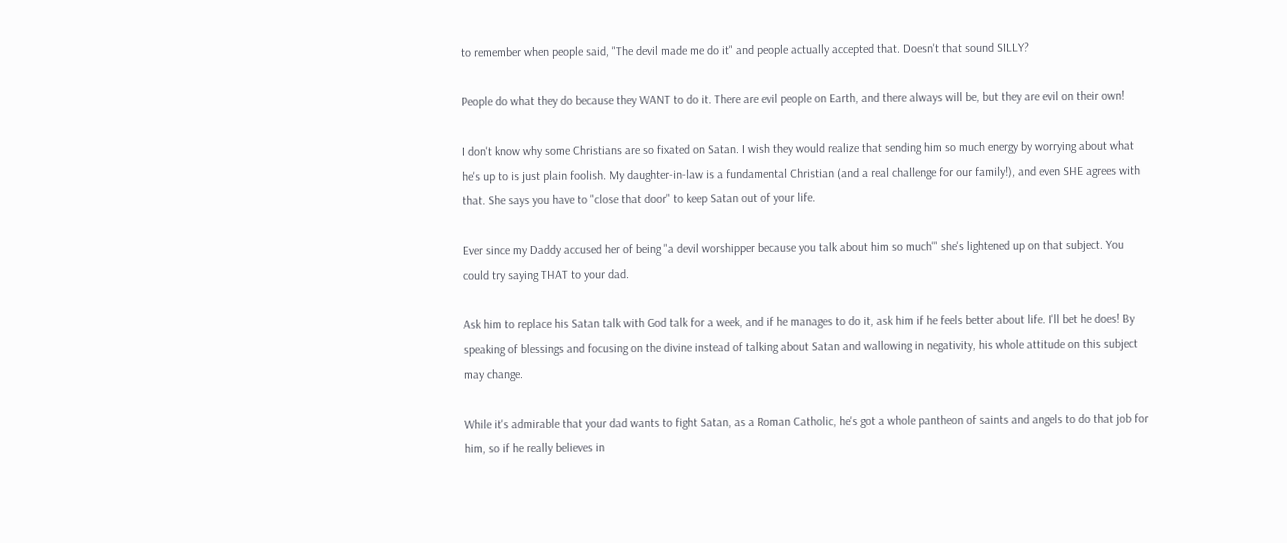to remember when people said, "The devil made me do it" and people actually accepted that. Doesn't that sound SILLY?

People do what they do because they WANT to do it. There are evil people on Earth, and there always will be, but they are evil on their own!

I don't know why some Christians are so fixated on Satan. I wish they would realize that sending him so much energy by worrying about what he's up to is just plain foolish. My daughter-in-law is a fundamental Christian (and a real challenge for our family!), and even SHE agrees with that. She says you have to "close that door" to keep Satan out of your life.

Ever since my Daddy accused her of being "a devil worshipper because you talk about him so much'" she's lightened up on that subject. You could try saying THAT to your dad.

Ask him to replace his Satan talk with God talk for a week, and if he manages to do it, ask him if he feels better about life. I'll bet he does! By speaking of blessings and focusing on the divine instead of talking about Satan and wallowing in negativity, his whole attitude on this subject may change.

While it's admirable that your dad wants to fight Satan, as a Roman Catholic, he's got a whole pantheon of saints and angels to do that job for him, so if he really believes in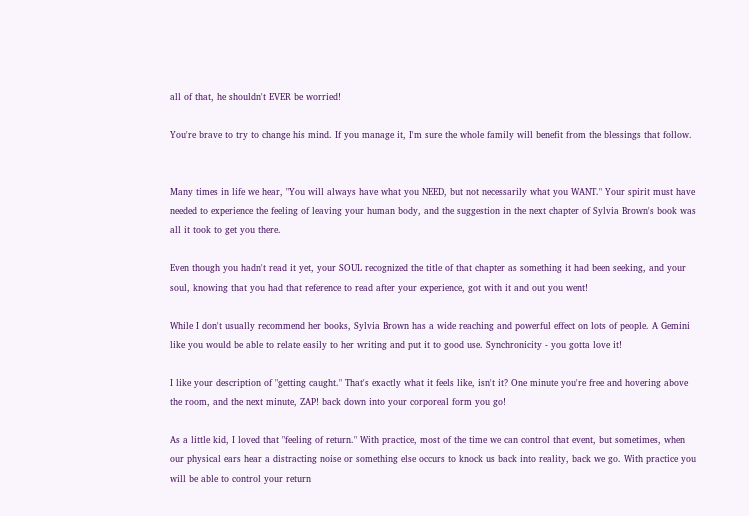all of that, he shouldn't EVER be worried!

You're brave to try to change his mind. If you manage it, I'm sure the whole family will benefit from the blessings that follow.


Many times in life we hear, "You will always have what you NEED, but not necessarily what you WANT." Your spirit must have needed to experience the feeling of leaving your human body, and the suggestion in the next chapter of Sylvia Brown's book was all it took to get you there.

Even though you hadn't read it yet, your SOUL recognized the title of that chapter as something it had been seeking, and your soul, knowing that you had that reference to read after your experience, got with it and out you went!

While I don't usually recommend her books, Sylvia Brown has a wide reaching and powerful effect on lots of people. A Gemini like you would be able to relate easily to her writing and put it to good use. Synchronicity - you gotta love it!

I like your description of "getting caught." That's exactly what it feels like, isn't it? One minute you're free and hovering above the room, and the next minute, ZAP! back down into your corporeal form you go!

As a little kid, I loved that "feeling of return." With practice, most of the time we can control that event, but sometimes, when our physical ears hear a distracting noise or something else occurs to knock us back into reality, back we go. With practice you will be able to control your return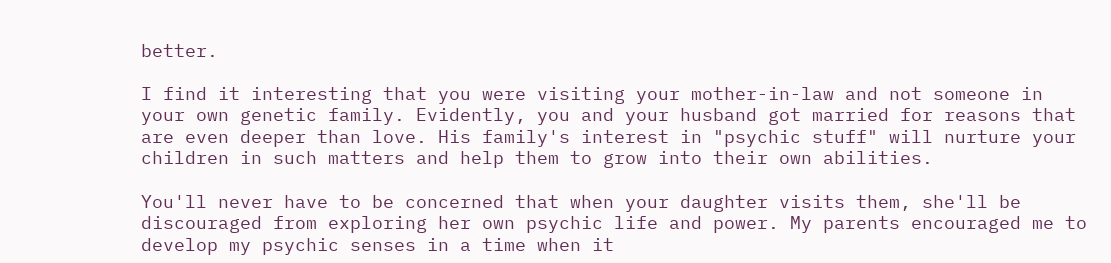better.

I find it interesting that you were visiting your mother-in-law and not someone in your own genetic family. Evidently, you and your husband got married for reasons that are even deeper than love. His family's interest in "psychic stuff" will nurture your children in such matters and help them to grow into their own abilities.

You'll never have to be concerned that when your daughter visits them, she'll be discouraged from exploring her own psychic life and power. My parents encouraged me to develop my psychic senses in a time when it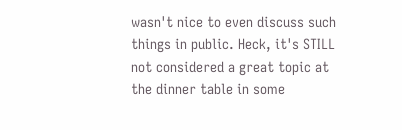wasn't nice to even discuss such things in public. Heck, it's STILL not considered a great topic at the dinner table in some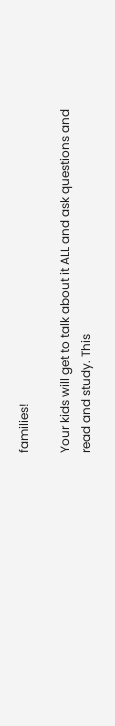families!

Your kids will get to talk about it ALL and ask questions and read and study. This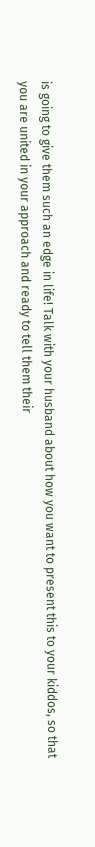is going to give them such an edge in life! Talk with your husband about how you want to present this to your kiddos, so that you are united in your approach and ready to tell them their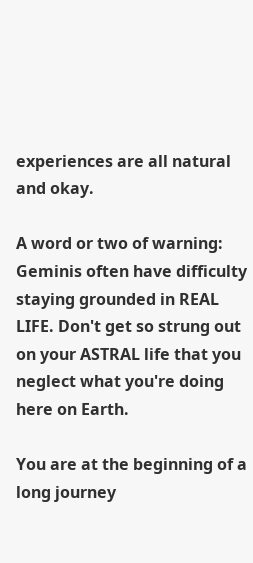experiences are all natural and okay.

A word or two of warning: Geminis often have difficulty staying grounded in REAL LIFE. Don't get so strung out on your ASTRAL life that you neglect what you're doing here on Earth.

You are at the beginning of a long journey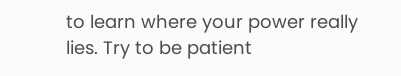to learn where your power really lies. Try to be patient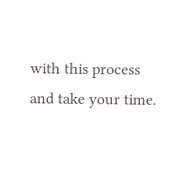with this process and take your time.